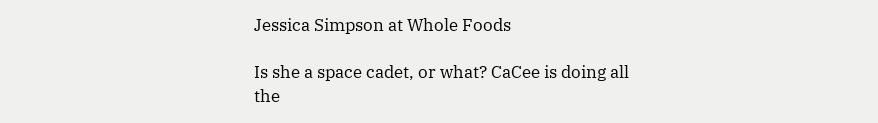Jessica Simpson at Whole Foods

Is she a space cadet, or what? CaCee is doing all the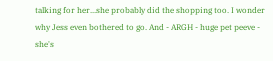talking for her...she probably did the shopping too. I wonder why Jess even bothered to go. And - ARGH - huge pet peeve - she's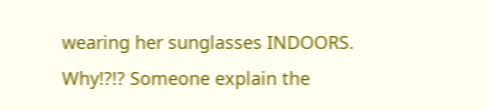wearing her sunglasses INDOORS. Why!?!? Someone explain the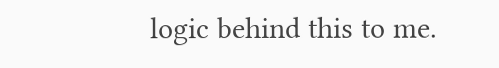logic behind this to me.